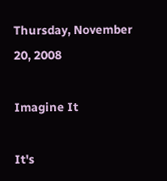Thursday, November 20, 2008

Imagine It

It's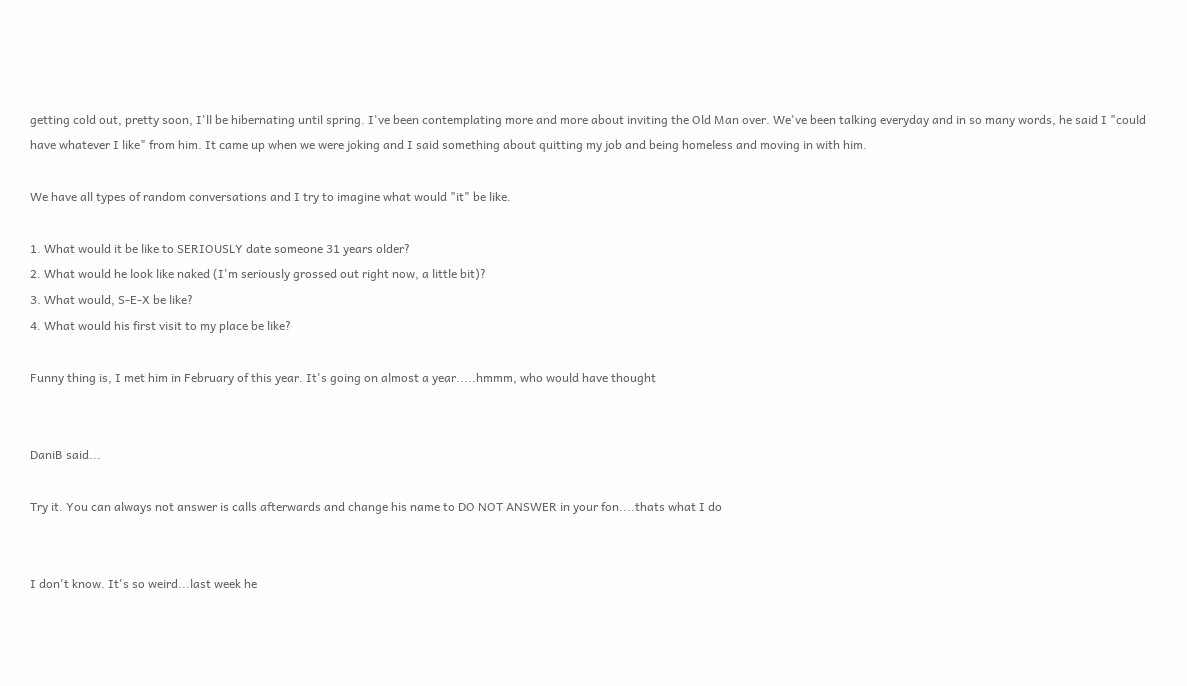getting cold out, pretty soon, I'll be hibernating until spring. I've been contemplating more and more about inviting the Old Man over. We've been talking everyday and in so many words, he said I "could have whatever I like" from him. It came up when we were joking and I said something about quitting my job and being homeless and moving in with him.

We have all types of random conversations and I try to imagine what would "it" be like.

1. What would it be like to SERIOUSLY date someone 31 years older?
2. What would he look like naked (I'm seriously grossed out right now, a little bit)?
3. What would, S-E-X be like?
4. What would his first visit to my place be like?

Funny thing is, I met him in February of this year. It's going on almost a year.....hmmm, who would have thought


DaniB said...

Try it. You can always not answer is calls afterwards and change his name to DO NOT ANSWER in your fon....thats what I do


I don't know. It's so weird...last week he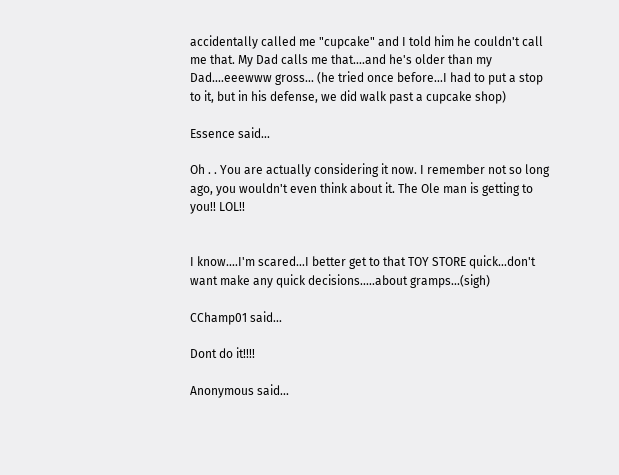accidentally called me "cupcake" and I told him he couldn't call me that. My Dad calls me that....and he's older than my Dad....eeewww gross... (he tried once before...I had to put a stop to it, but in his defense, we did walk past a cupcake shop)

Essence said...

Oh . . You are actually considering it now. I remember not so long ago, you wouldn't even think about it. The Ole man is getting to you!! LOL!!


I know....I'm scared...I better get to that TOY STORE quick...don't want make any quick decisions.....about gramps...(sigh)

CChamp01 said...

Dont do it!!!!

Anonymous said...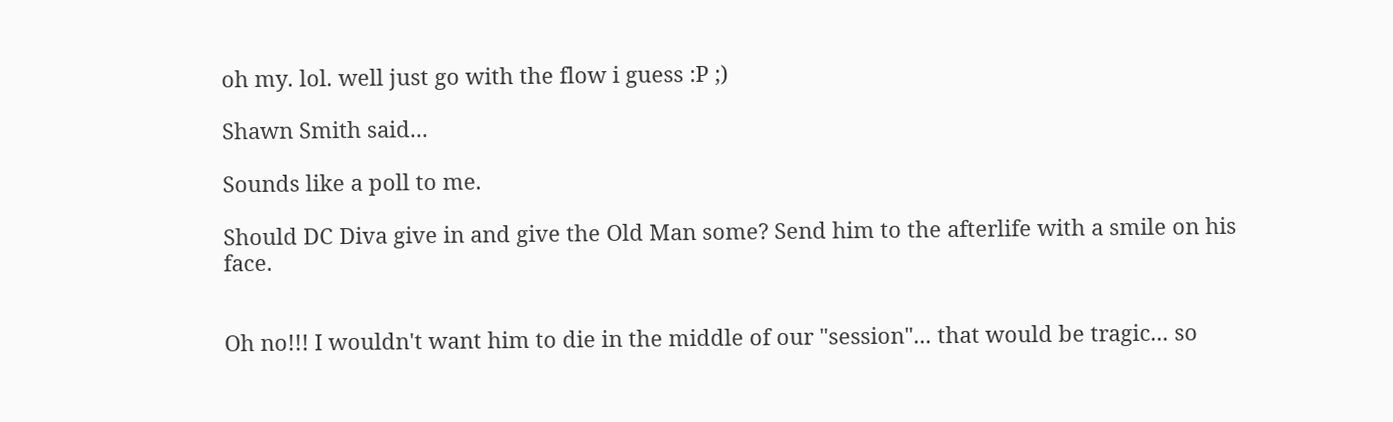oh my. lol. well just go with the flow i guess :P ;)

Shawn Smith said...

Sounds like a poll to me.

Should DC Diva give in and give the Old Man some? Send him to the afterlife with a smile on his face.


Oh no!!! I wouldn't want him to die in the middle of our "session"... that would be tragic... so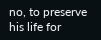no, to preserve his life for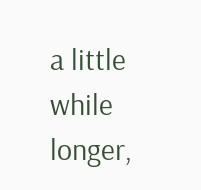a little while longer,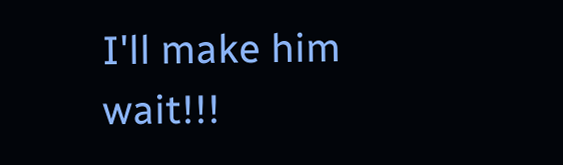I'll make him wait!!!